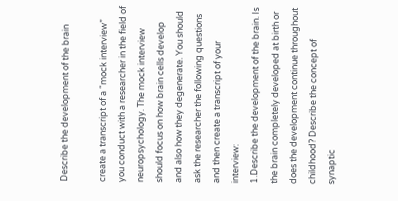Describe the development of the brain

create a transcript of a “mock interview” you conduct with a researcher in the field of neuropsychology. The mock interview should focus on how brain cells develop and also how they degenerate. You should ask the researcher the following questions and then create a transcript of your interview:
1.Describe the development of the brain. Is the brain completely developed at birth or does the development continue throughout childhood? Describe the concept of synaptic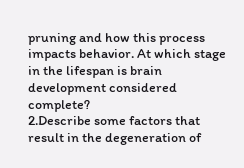pruning and how this process impacts behavior. At which stage in the lifespan is brain development considered complete?
2.Describe some factors that result in the degeneration of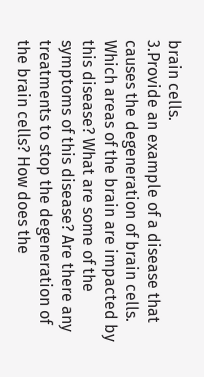brain cells.
3.Provide an example of a disease that causes the degeneration of brain cells. Which areas of the brain are impacted by this disease? What are some of the symptoms of this disease? Are there any treatments to stop the degeneration of the brain cells? How does the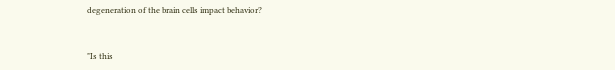degeneration of the brain cells impact behavior?


"Is this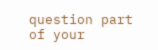question part of your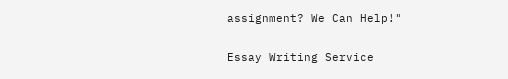assignment? We Can Help!"

Essay Writing Service